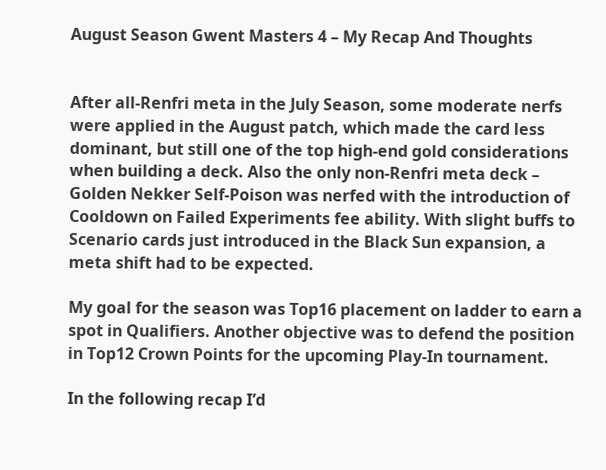August Season Gwent Masters 4 – My Recap And Thoughts


After all-Renfri meta in the July Season, some moderate nerfs were applied in the August patch, which made the card less dominant, but still one of the top high-end gold considerations when building a deck. Also the only non-Renfri meta deck – Golden Nekker Self-Poison was nerfed with the introduction of Cooldown on Failed Experiments fee ability. With slight buffs to Scenario cards just introduced in the Black Sun expansion, a meta shift had to be expected.

My goal for the season was Top16 placement on ladder to earn a spot in Qualifiers. Another objective was to defend the position in Top12 Crown Points for the upcoming Play-In tournament.

In the following recap I’d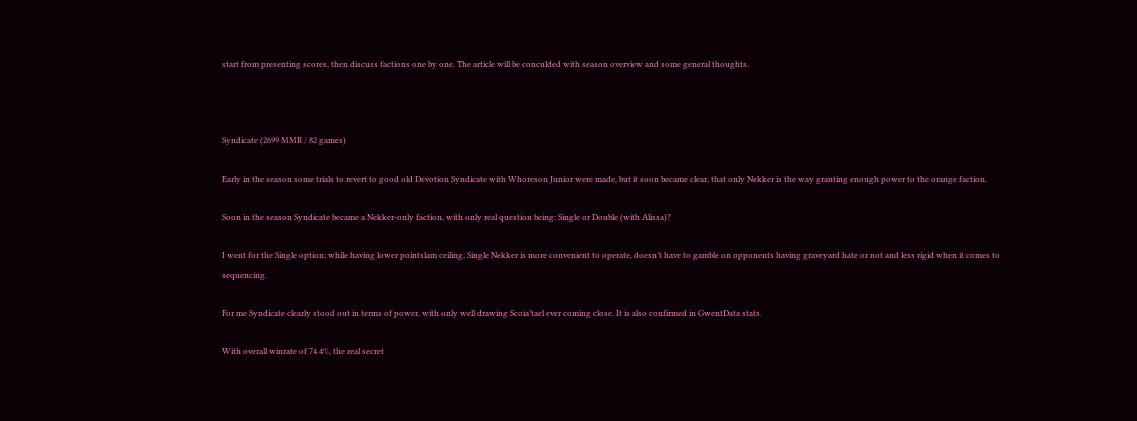start from presenting scores, then discuss factions one by one. The article will be conculded with season overview and some general thoughts.



Syndicate (2699 MMR / 82 games)

Early in the season some trials to revert to good old Devotion Syndicate with Whoreson Junior were made, but it soon became clear, that only Nekker is the way granting enough power to the orange faction.

Soon in the season Syndicate became a Nekker-only faction, with only real question being: Single or Double (with Alissa)?

I went for the Single option; while having lower pointslam ceiling, Single Nekker is more convenient to operate, doesn’t have to gamble on opponents having graveyard hate or not and less rigid when it comes to sequencing.

For me Syndicate clearly stood out in terms of power, with only well drawing Scoia’tael ever coming close. It is also confirmed in GwentData stats.

With overall winrate of 74.4%, the real secret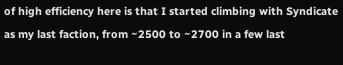of high efficiency here is that I started climbing with Syndicate as my last faction, from ~2500 to ~2700 in a few last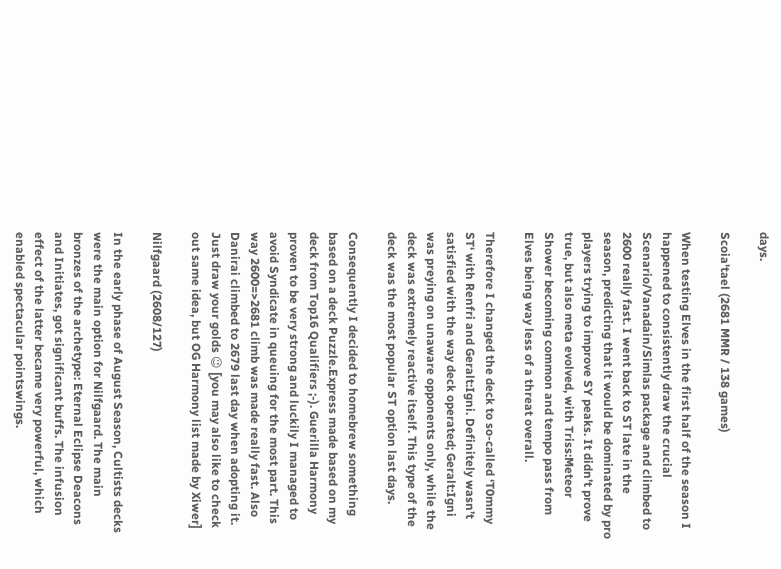days.

Scoia'tael (2681 MMR / 138 games)

When testing Elves in the first half of the season I happened to consistently draw the crucial Scenario/Vanadain/Simlas package and climbed to 2600 really fast. I went back to ST late in the season, predicting that it would be dominated by pro players trying to improve SY peaks. It didn’t prove true, but also meta evolved, with Triss:Meteor Shower becoming common and tempo pass from Elves being way less of a threat overall.

Therefore I changed the deck to so-called ‘T0mmy ST‘ with Renfri and Geralt:Igni. Definitely wasn’t satisfied with the way deck operated; Geralt:Igni was preying on unaware opponents only, while the deck was extremely reactive itself. This type of the deck was the most popular ST option last days.

Consequently I decided to homebrew something based on a deck Puzzle.Express made based on my deck from Top16 Qualifiers ;-). Guerilla Harmony proven to be very strong and luckily I managed to avoid Syndicate in queuing for the most part. This way 2600=>2681 climb was made really fast. Also Danirai climbed to 2679 last day when adopting it. Just draw your golds 😉 [you may also like to check out same idea, but OG Harmony list made by Xiwer]

Nilfgaard (2608/127)

In the early phase of August Season, Cultists decks were the main option for Nilfgaard. The main bronzes of the archetype: Eternal Eclipse Deacons and Initiates, got significant buffs. The infusion effect of the latter became very powerful, which enabled spectacular pointswings.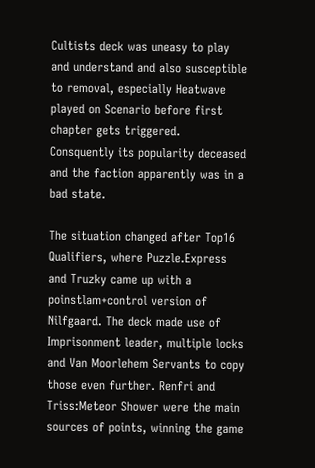Cultists deck was uneasy to play and understand and also susceptible to removal, especially Heatwave played on Scenario before first chapter gets triggered. Consquently its popularity deceased and the faction apparently was in a bad state.

The situation changed after Top16 Qualifiers, where Puzzle.Express and Truzky came up with a poinstlam+control version of Nilfgaard. The deck made use of Imprisonment leader, multiple locks and Van Moorlehem Servants to copy those even further. Renfri and Triss:Meteor Shower were the main sources of points, winning the game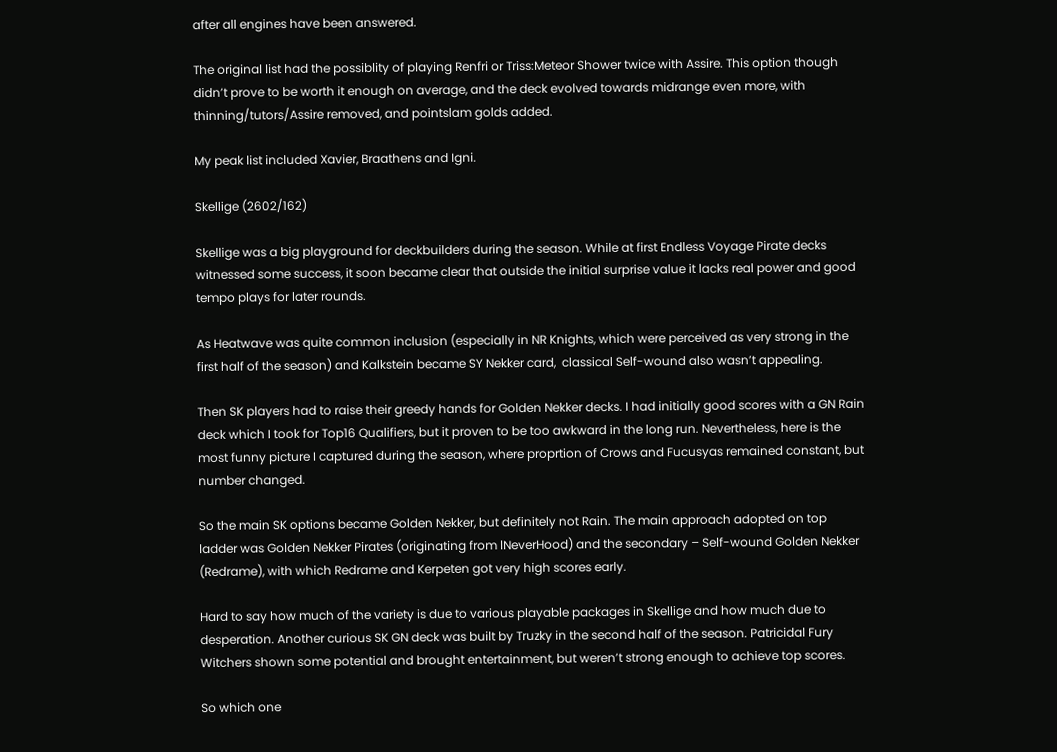after all engines have been answered.

The original list had the possiblity of playing Renfri or Triss:Meteor Shower twice with Assire. This option though didn’t prove to be worth it enough on average, and the deck evolved towards midrange even more, with thinning/tutors/Assire removed, and pointslam golds added.

My peak list included Xavier, Braathens and Igni.

Skellige (2602/162)

Skellige was a big playground for deckbuilders during the season. While at first Endless Voyage Pirate decks witnessed some success, it soon became clear that outside the initial surprise value it lacks real power and good tempo plays for later rounds.

As Heatwave was quite common inclusion (especially in NR Knights, which were perceived as very strong in the first half of the season) and Kalkstein became SY Nekker card,  classical Self-wound also wasn’t appealing.

Then SK players had to raise their greedy hands for Golden Nekker decks. I had initially good scores with a GN Rain deck which I took for Top16 Qualifiers, but it proven to be too awkward in the long run. Nevertheless, here is the most funny picture I captured during the season, where proprtion of Crows and Fucusyas remained constant, but number changed.

So the main SK options became Golden Nekker, but definitely not Rain. The main approach adopted on top ladder was Golden Nekker Pirates (originating from lNeverHood) and the secondary – Self-wound Golden Nekker (Redrame), with which Redrame and Kerpeten got very high scores early.

Hard to say how much of the variety is due to various playable packages in Skellige and how much due to desperation. Another curious SK GN deck was built by Truzky in the second half of the season. Patricidal Fury Witchers shown some potential and brought entertainment, but weren’t strong enough to achieve top scores.

So which one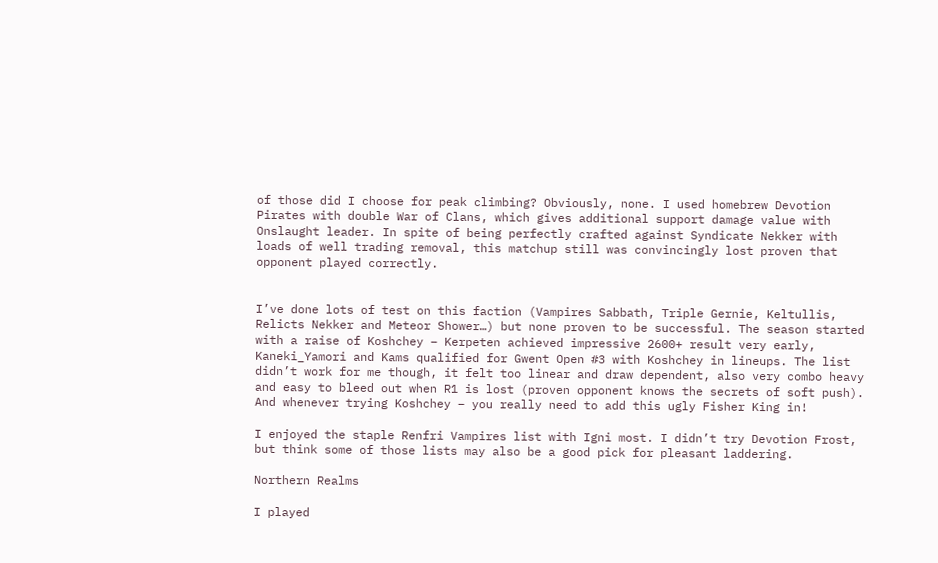of those did I choose for peak climbing? Obviously, none. I used homebrew Devotion Pirates with double War of Clans, which gives additional support damage value with Onslaught leader. In spite of being perfectly crafted against Syndicate Nekker with loads of well trading removal, this matchup still was convincingly lost proven that opponent played correctly.


I’ve done lots of test on this faction (Vampires Sabbath, Triple Gernie, Keltullis, Relicts Nekker and Meteor Shower…) but none proven to be successful. The season started with a raise of Koshchey – Kerpeten achieved impressive 2600+ result very early, Kaneki_Yamori and Kams qualified for Gwent Open #3 with Koshchey in lineups. The list didn’t work for me though, it felt too linear and draw dependent, also very combo heavy and easy to bleed out when R1 is lost (proven opponent knows the secrets of soft push). And whenever trying Koshchey – you really need to add this ugly Fisher King in!

I enjoyed the staple Renfri Vampires list with Igni most. I didn’t try Devotion Frost, but think some of those lists may also be a good pick for pleasant laddering.

Northern Realms

I played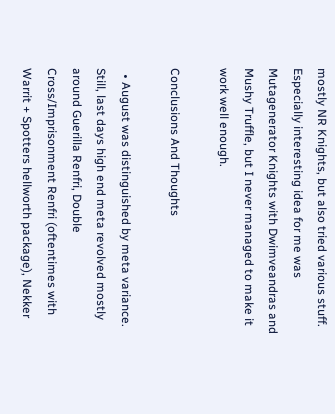mostly NR Knights, but also tried various stuff. Especially interesting idea for me was Mutagenerator Knights with Dwimveandras and Mushy Truffle, but I never managed to make it work well enough.

Conclusions And Thoughts

  • August was distinguished by meta variance. Still, last days high end meta revolved mostly around Guerilla Renfri, Double Cross/Imprisonment Renfri (oftentimes with Warrit + Spotters hellworth package), Nekker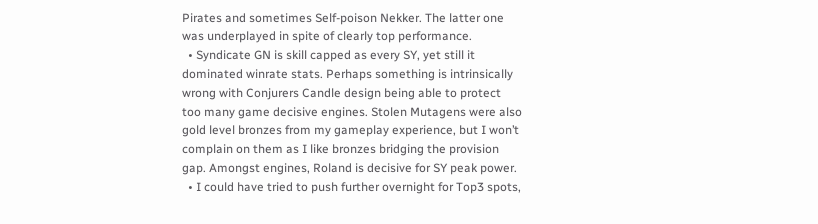Pirates and sometimes Self-poison Nekker. The latter one was underplayed in spite of clearly top performance.
  • Syndicate GN is skill capped as every SY, yet still it dominated winrate stats. Perhaps something is intrinsically wrong with Conjurers Candle design being able to protect too many game decisive engines. Stolen Mutagens were also gold level bronzes from my gameplay experience, but I won’t complain on them as I like bronzes bridging the provision gap. Amongst engines, Roland is decisive for SY peak power.
  • I could have tried to push further overnight for Top3 spots,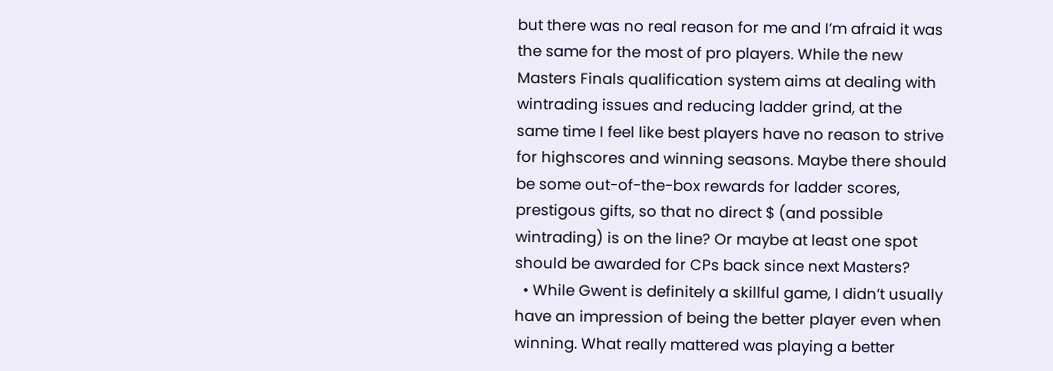but there was no real reason for me and I’m afraid it was the same for the most of pro players. While the new Masters Finals qualification system aims at dealing with wintrading issues and reducing ladder grind, at the same time I feel like best players have no reason to strive for highscores and winning seasons. Maybe there should be some out-of-the-box rewards for ladder scores, prestigous gifts, so that no direct $ (and possible wintrading) is on the line? Or maybe at least one spot should be awarded for CPs back since next Masters?
  • While Gwent is definitely a skillful game, I didn’t usually have an impression of being the better player even when winning. What really mattered was playing a better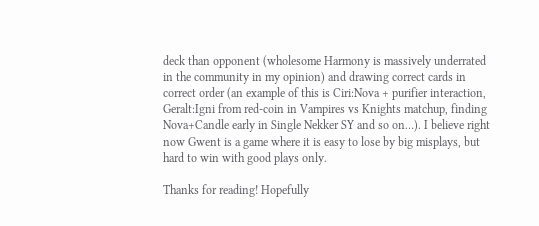deck than opponent (wholesome Harmony is massively underrated in the community in my opinion) and drawing correct cards in correct order (an example of this is Ciri:Nova + purifier interaction, Geralt:Igni from red-coin in Vampires vs Knights matchup, finding Nova+Candle early in Single Nekker SY and so on…). I believe right now Gwent is a game where it is easy to lose by big misplays, but hard to win with good plays only.

Thanks for reading! Hopefully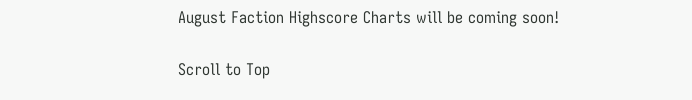August Faction Highscore Charts will be coming soon!

Scroll to Top